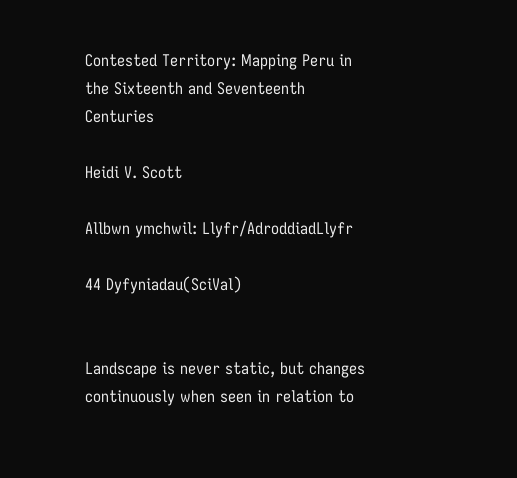Contested Territory: Mapping Peru in the Sixteenth and Seventeenth Centuries

Heidi V. Scott

Allbwn ymchwil: Llyfr/AdroddiadLlyfr

44 Dyfyniadau(SciVal)


Landscape is never static, but changes continuously when seen in relation to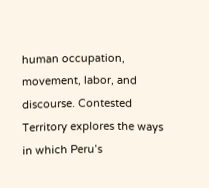human occupation, movement, labor, and discourse. Contested Territory explores the ways in which Peru’s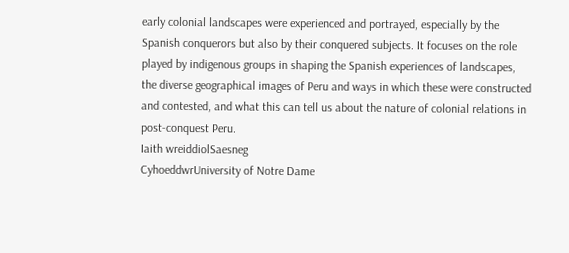early colonial landscapes were experienced and portrayed, especially by the Spanish conquerors but also by their conquered subjects. It focuses on the role played by indigenous groups in shaping the Spanish experiences of landscapes, the diverse geographical images of Peru and ways in which these were constructed and contested, and what this can tell us about the nature of colonial relations in post-conquest Peru.
Iaith wreiddiolSaesneg
CyhoeddwrUniversity of Notre Dame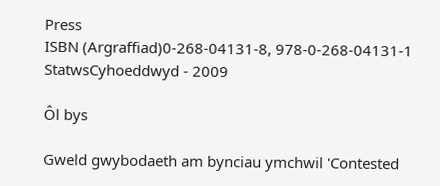Press
ISBN (Argraffiad)0-268-04131-8, 978-0-268-04131-1
StatwsCyhoeddwyd - 2009

Ôl bys

Gweld gwybodaeth am bynciau ymchwil 'Contested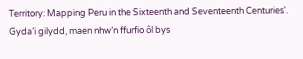Territory: Mapping Peru in the Sixteenth and Seventeenth Centuries'. Gyda’i gilydd, maen nhw’n ffurfio ôl bys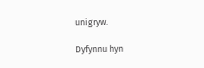unigryw.

Dyfynnu hyn